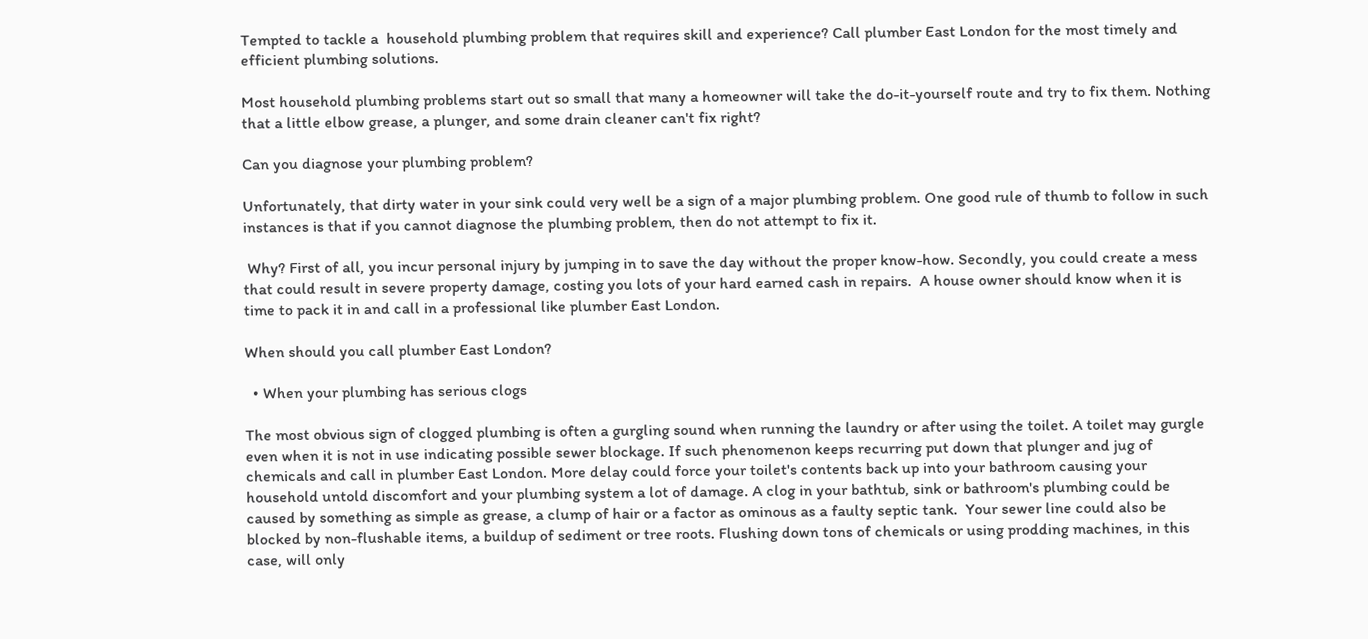Tempted to tackle a  household plumbing problem that requires skill and experience? Call plumber East London for the most timely and efficient plumbing solutions.

Most household plumbing problems start out so small that many a homeowner will take the do-it-yourself route and try to fix them. Nothing that a little elbow grease, a plunger, and some drain cleaner can't fix right?

Can you diagnose your plumbing problem?

Unfortunately, that dirty water in your sink could very well be a sign of a major plumbing problem. One good rule of thumb to follow in such instances is that if you cannot diagnose the plumbing problem, then do not attempt to fix it.

 Why? First of all, you incur personal injury by jumping in to save the day without the proper know-how. Secondly, you could create a mess that could result in severe property damage, costing you lots of your hard earned cash in repairs.  A house owner should know when it is time to pack it in and call in a professional like plumber East London.

When should you call plumber East London?

  • When your plumbing has serious clogs

The most obvious sign of clogged plumbing is often a gurgling sound when running the laundry or after using the toilet. A toilet may gurgle even when it is not in use indicating possible sewer blockage. If such phenomenon keeps recurring put down that plunger and jug of chemicals and call in plumber East London. More delay could force your toilet's contents back up into your bathroom causing your household untold discomfort and your plumbing system a lot of damage. A clog in your bathtub, sink or bathroom's plumbing could be caused by something as simple as grease, a clump of hair or a factor as ominous as a faulty septic tank.  Your sewer line could also be blocked by non-flushable items, a buildup of sediment or tree roots. Flushing down tons of chemicals or using prodding machines, in this case, will only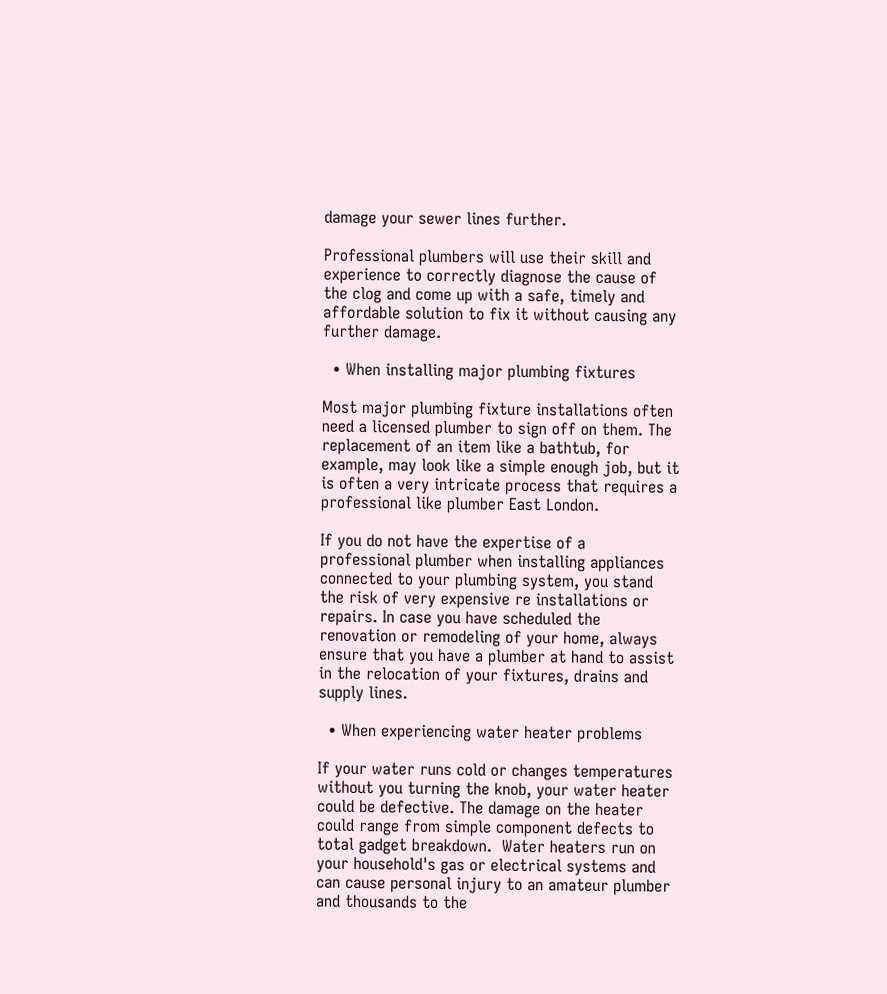damage your sewer lines further.

Professional plumbers will use their skill and experience to correctly diagnose the cause of the clog and come up with a safe, timely and affordable solution to fix it without causing any further damage.

  • When installing major plumbing fixtures

Most major plumbing fixture installations often need a licensed plumber to sign off on them. The replacement of an item like a bathtub, for example, may look like a simple enough job, but it is often a very intricate process that requires a professional like plumber East London.

If you do not have the expertise of a professional plumber when installing appliances connected to your plumbing system, you stand the risk of very expensive re installations or repairs. In case you have scheduled the renovation or remodeling of your home, always ensure that you have a plumber at hand to assist in the relocation of your fixtures, drains and supply lines.

  • When experiencing water heater problems

If your water runs cold or changes temperatures without you turning the knob, your water heater could be defective. The damage on the heater could range from simple component defects to total gadget breakdown.  Water heaters run on your household's gas or electrical systems and can cause personal injury to an amateur plumber and thousands to the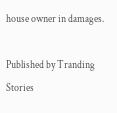house owner in damages.

Published by Tranding Stories